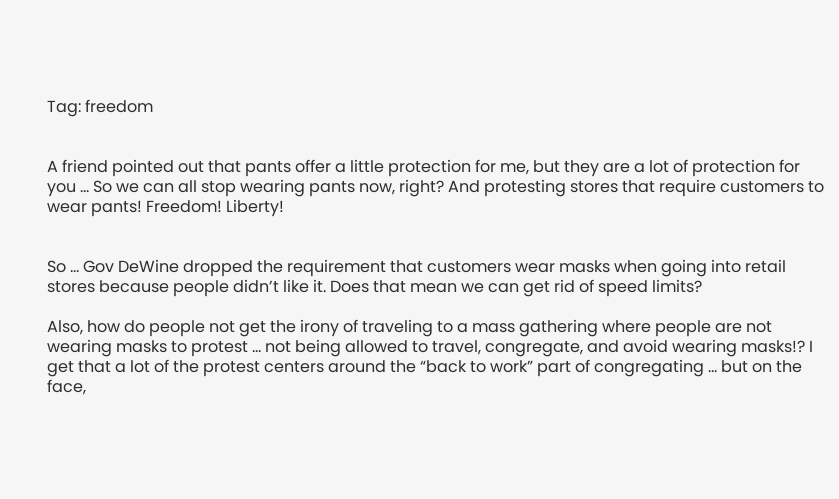Tag: freedom


A friend pointed out that pants offer a little protection for me, but they are a lot of protection for you … So we can all stop wearing pants now, right? And protesting stores that require customers to wear pants! Freedom! Liberty!


So … Gov DeWine dropped the requirement that customers wear masks when going into retail stores because people didn’t like it. Does that mean we can get rid of speed limits?

Also, how do people not get the irony of traveling to a mass gathering where people are not wearing masks to protest … not being allowed to travel, congregate, and avoid wearing masks!? I get that a lot of the protest centers around the “back to work” part of congregating … but on the face,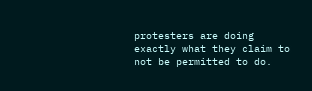protesters are doing exactly what they claim to not be permitted to do.